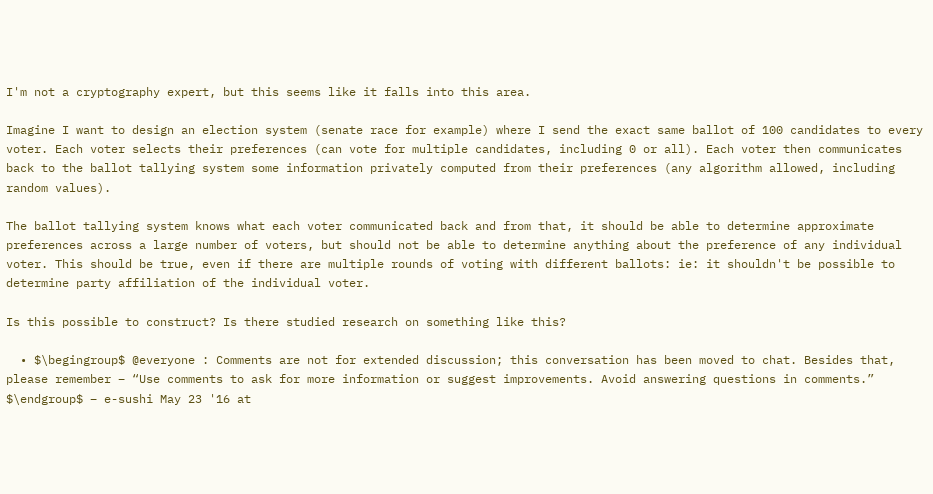I'm not a cryptography expert, but this seems like it falls into this area.

Imagine I want to design an election system (senate race for example) where I send the exact same ballot of 100 candidates to every voter. Each voter selects their preferences (can vote for multiple candidates, including 0 or all). Each voter then communicates back to the ballot tallying system some information privately computed from their preferences (any algorithm allowed, including random values).

The ballot tallying system knows what each voter communicated back and from that, it should be able to determine approximate preferences across a large number of voters, but should not be able to determine anything about the preference of any individual voter. This should be true, even if there are multiple rounds of voting with different ballots: ie: it shouldn't be possible to determine party affiliation of the individual voter.

Is this possible to construct? Is there studied research on something like this?

  • $\begingroup$ @everyone : Comments are not for extended discussion; this conversation has been moved to chat. Besides that, please remember – “Use comments to ask for more information or suggest improvements. Avoid answering questions in comments.” $\endgroup$ – e-sushi May 23 '16 at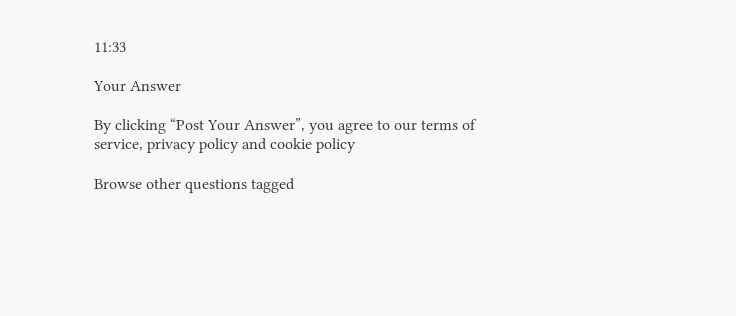11:33

Your Answer

By clicking “Post Your Answer”, you agree to our terms of service, privacy policy and cookie policy

Browse other questions tagged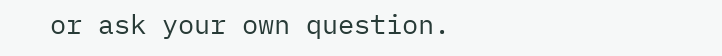or ask your own question.